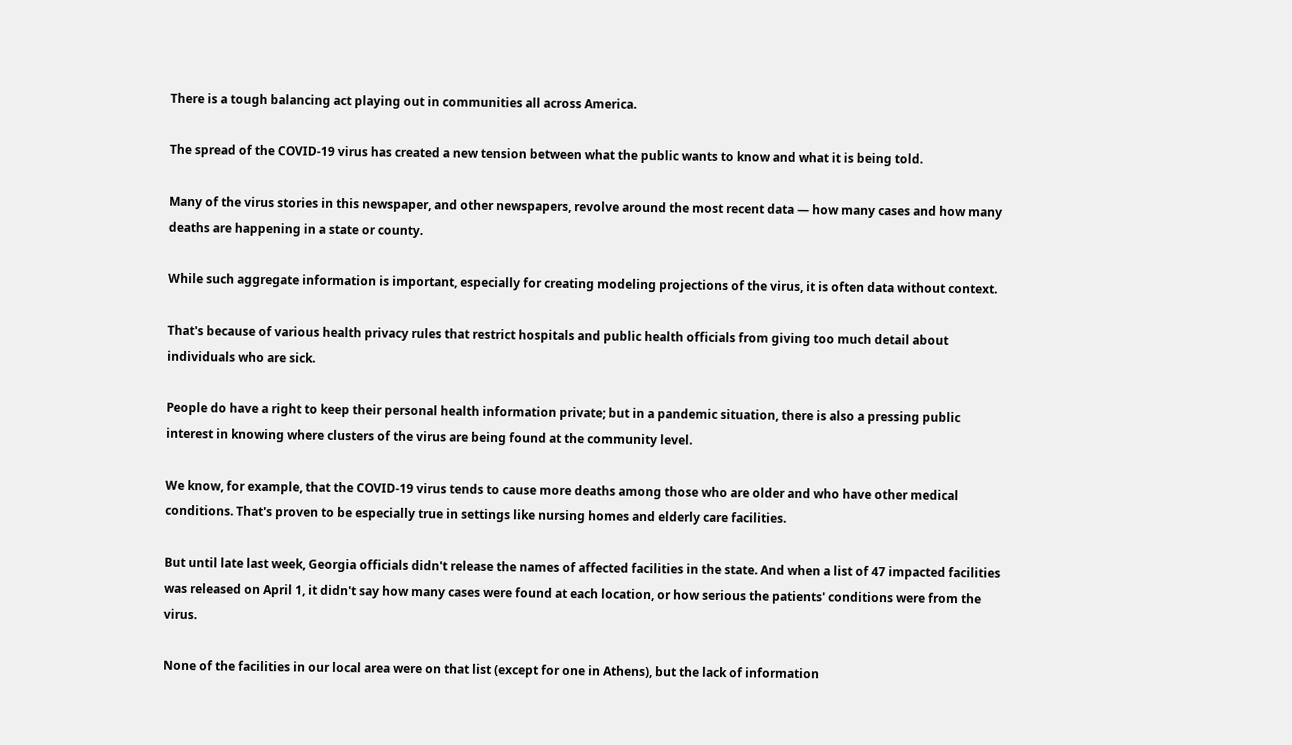There is a tough balancing act playing out in communities all across America.

The spread of the COVID-19 virus has created a new tension between what the public wants to know and what it is being told.

Many of the virus stories in this newspaper, and other newspapers, revolve around the most recent data — how many cases and how many deaths are happening in a state or county.

While such aggregate information is important, especially for creating modeling projections of the virus, it is often data without context.

That's because of various health privacy rules that restrict hospitals and public health officials from giving too much detail about individuals who are sick.

People do have a right to keep their personal health information private; but in a pandemic situation, there is also a pressing public interest in knowing where clusters of the virus are being found at the community level.

We know, for example, that the COVID-19 virus tends to cause more deaths among those who are older and who have other medical conditions. That's proven to be especially true in settings like nursing homes and elderly care facilities.

But until late last week, Georgia officials didn't release the names of affected facilities in the state. And when a list of 47 impacted facilities was released on April 1, it didn't say how many cases were found at each location, or how serious the patients' conditions were from the virus.

None of the facilities in our local area were on that list (except for one in Athens), but the lack of information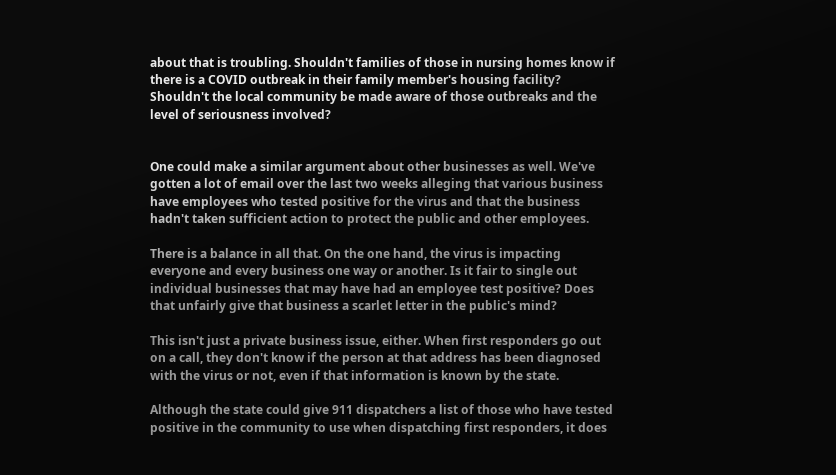about that is troubling. Shouldn't families of those in nursing homes know if there is a COVID outbreak in their family member's housing facility? Shouldn't the local community be made aware of those outbreaks and the level of seriousness involved?


One could make a similar argument about other businesses as well. We've gotten a lot of email over the last two weeks alleging that various business have employees who tested positive for the virus and that the business hadn't taken sufficient action to protect the public and other employees.

There is a balance in all that. On the one hand, the virus is impacting everyone and every business one way or another. Is it fair to single out individual businesses that may have had an employee test positive? Does that unfairly give that business a scarlet letter in the public's mind?

This isn't just a private business issue, either. When first responders go out on a call, they don't know if the person at that address has been diagnosed with the virus or not, even if that information is known by the state.

Although the state could give 911 dispatchers a list of those who have tested positive in the community to use when dispatching first responders, it does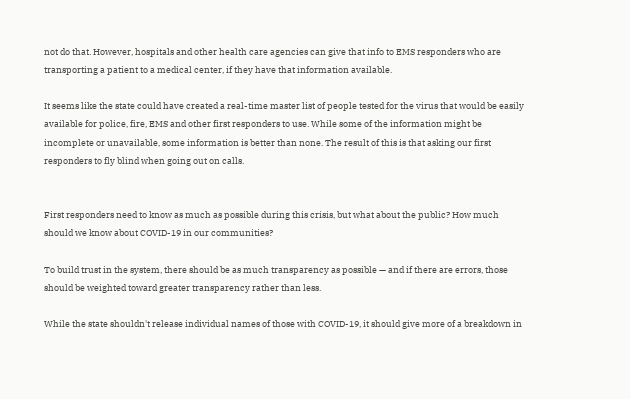not do that. However, hospitals and other health care agencies can give that info to EMS responders who are transporting a patient to a medical center, if they have that information available.

It seems like the state could have created a real-time master list of people tested for the virus that would be easily available for police, fire, EMS and other first responders to use. While some of the information might be incomplete or unavailable, some information is better than none. The result of this is that asking our first responders to fly blind when going out on calls.


First responders need to know as much as possible during this crisis, but what about the public? How much should we know about COVID-19 in our communities?

To build trust in the system, there should be as much transparency as possible — and if there are errors, those should be weighted toward greater transparency rather than less.

While the state shouldn't release individual names of those with COVID-19, it should give more of a breakdown in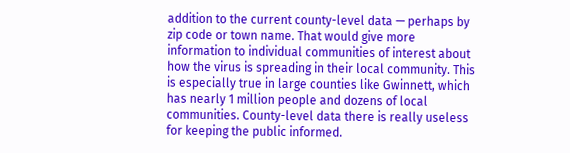addition to the current county-level data — perhaps by zip code or town name. That would give more information to individual communities of interest about how the virus is spreading in their local community. This is especially true in large counties like Gwinnett, which has nearly 1 million people and dozens of local communities. County-level data there is really useless for keeping the public informed.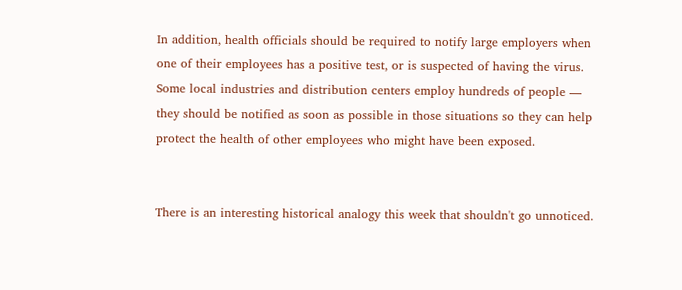In addition, health officials should be required to notify large employers when one of their employees has a positive test, or is suspected of having the virus. Some local industries and distribution centers employ hundreds of people — they should be notified as soon as possible in those situations so they can help protect the health of other employees who might have been exposed.


There is an interesting historical analogy this week that shouldn't go unnoticed.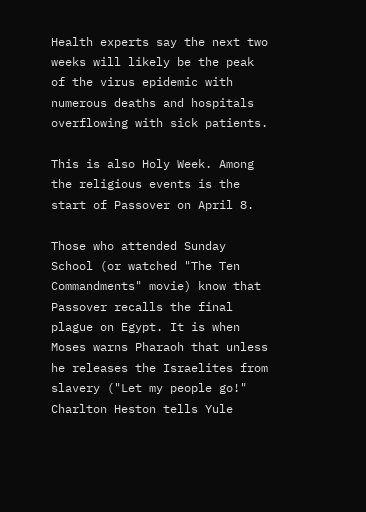Health experts say the next two weeks will likely be the peak of the virus epidemic with numerous deaths and hospitals overflowing with sick patients.

This is also Holy Week. Among the religious events is the start of Passover on April 8.

Those who attended Sunday School (or watched "The Ten Commandments" movie) know that Passover recalls the final plague on Egypt. It is when Moses warns Pharaoh that unless he releases the Israelites from slavery ("Let my people go!" Charlton Heston tells Yule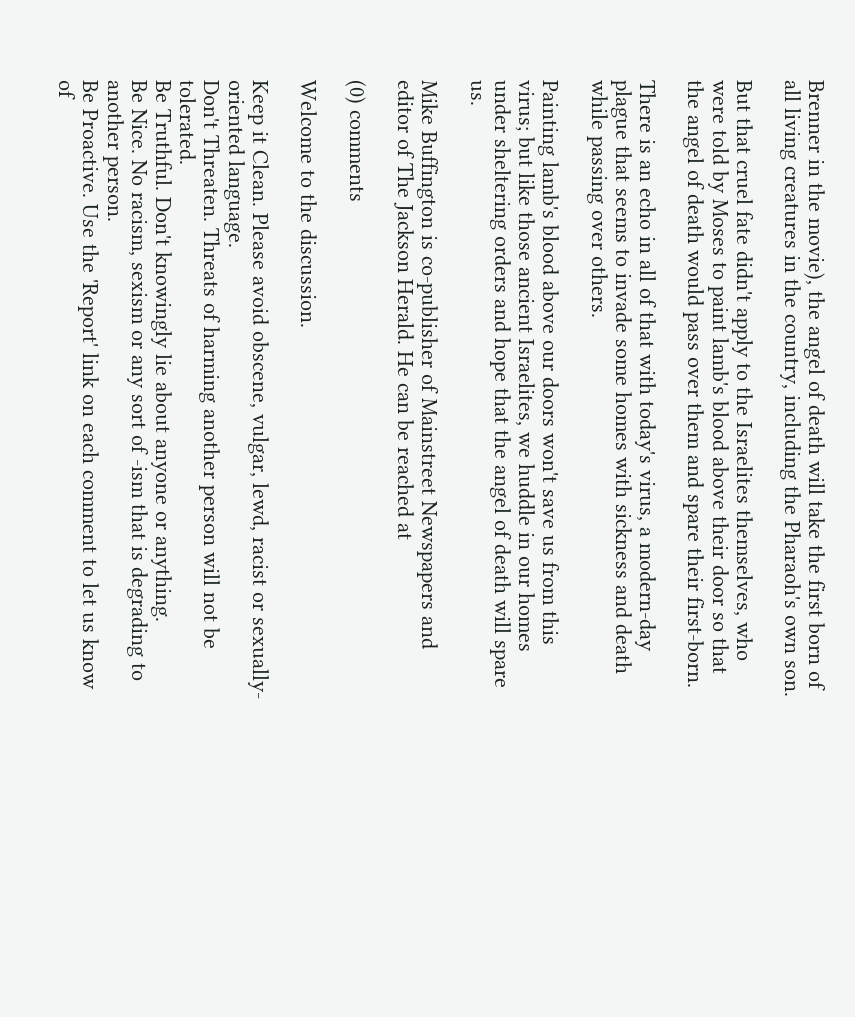Brenner in the movie), the angel of death will take the first born of all living creatures in the country, including the Pharaoh's own son.

But that cruel fate didn't apply to the Israelites themselves, who were told by Moses to paint lamb's blood above their door so that the angel of death would pass over them and spare their first-born.

There is an echo in all of that with today's virus, a modern-day plague that seems to invade some homes with sickness and death while passing over others.

Painting lamb's blood above our doors won't save us from this virus; but like those ancient Israelites, we huddle in our homes under sheltering orders and hope that the angel of death will spare us.

Mike Buffington is co-publisher of Mainstreet Newspapers and editor of The Jackson Herald. He can be reached at

(0) comments

Welcome to the discussion.

Keep it Clean. Please avoid obscene, vulgar, lewd, racist or sexually-oriented language.
Don't Threaten. Threats of harming another person will not be tolerated.
Be Truthful. Don't knowingly lie about anyone or anything.
Be Nice. No racism, sexism or any sort of -ism that is degrading to another person.
Be Proactive. Use the 'Report' link on each comment to let us know of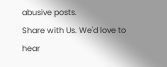abusive posts.
Share with Us. We'd love to hear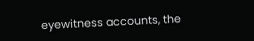eyewitness accounts, the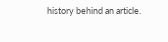history behind an article.